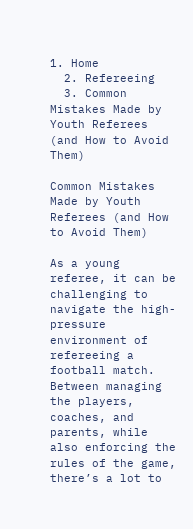1. Home
  2. Refereeing
  3. Common Mistakes Made by Youth Referees (and How to Avoid Them)

Common Mistakes Made by Youth Referees (and How to Avoid Them)

As a young referee, it can be challenging to navigate the high-pressure environment of refereeing a football match. Between managing the players, coaches, and parents, while also enforcing the rules of the game, there’s a lot to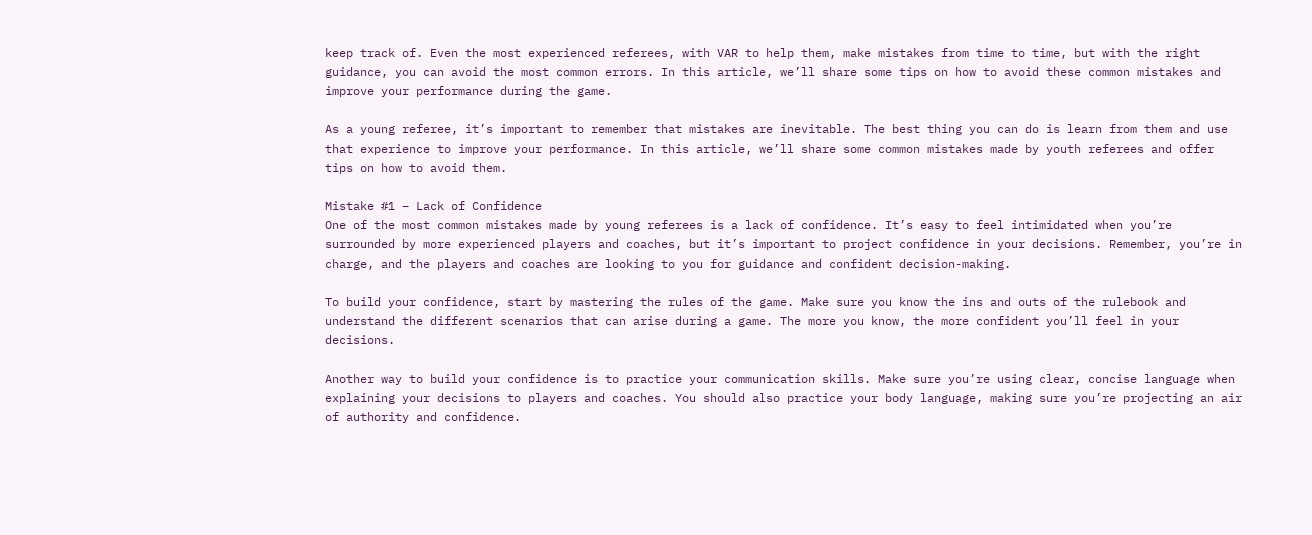keep track of. Even the most experienced referees, with VAR to help them, make mistakes from time to time, but with the right guidance, you can avoid the most common errors. In this article, we’ll share some tips on how to avoid these common mistakes and improve your performance during the game.

As a young referee, it’s important to remember that mistakes are inevitable. The best thing you can do is learn from them and use that experience to improve your performance. In this article, we’ll share some common mistakes made by youth referees and offer tips on how to avoid them.

Mistake #1 – Lack of Confidence
One of the most common mistakes made by young referees is a lack of confidence. It’s easy to feel intimidated when you’re surrounded by more experienced players and coaches, but it’s important to project confidence in your decisions. Remember, you’re in charge, and the players and coaches are looking to you for guidance and confident decision-making.

To build your confidence, start by mastering the rules of the game. Make sure you know the ins and outs of the rulebook and understand the different scenarios that can arise during a game. The more you know, the more confident you’ll feel in your decisions.

Another way to build your confidence is to practice your communication skills. Make sure you’re using clear, concise language when explaining your decisions to players and coaches. You should also practice your body language, making sure you’re projecting an air of authority and confidence.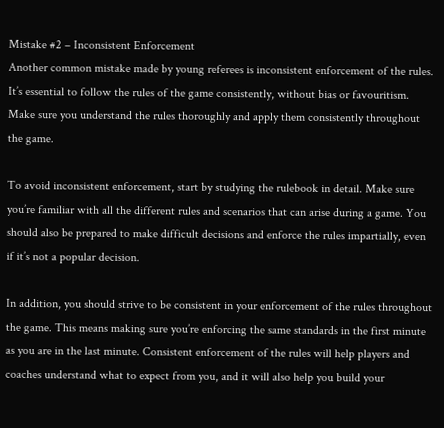Mistake #2 – Inconsistent Enforcement
Another common mistake made by young referees is inconsistent enforcement of the rules. It’s essential to follow the rules of the game consistently, without bias or favouritism. Make sure you understand the rules thoroughly and apply them consistently throughout the game.

To avoid inconsistent enforcement, start by studying the rulebook in detail. Make sure you’re familiar with all the different rules and scenarios that can arise during a game. You should also be prepared to make difficult decisions and enforce the rules impartially, even if it’s not a popular decision.

In addition, you should strive to be consistent in your enforcement of the rules throughout the game. This means making sure you’re enforcing the same standards in the first minute as you are in the last minute. Consistent enforcement of the rules will help players and coaches understand what to expect from you, and it will also help you build your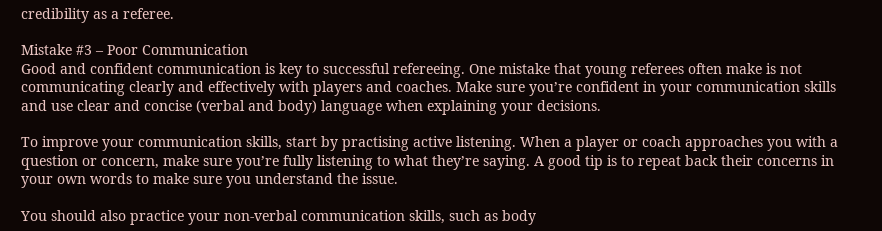credibility as a referee.

Mistake #3 – Poor Communication
Good and confident communication is key to successful refereeing. One mistake that young referees often make is not communicating clearly and effectively with players and coaches. Make sure you’re confident in your communication skills and use clear and concise (verbal and body) language when explaining your decisions.

To improve your communication skills, start by practising active listening. When a player or coach approaches you with a question or concern, make sure you’re fully listening to what they’re saying. A good tip is to repeat back their concerns in your own words to make sure you understand the issue.

You should also practice your non-verbal communication skills, such as body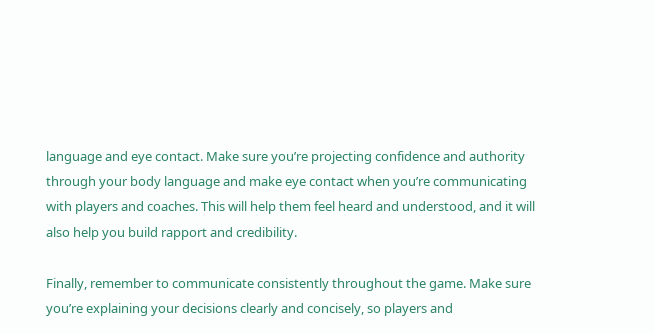language and eye contact. Make sure you’re projecting confidence and authority through your body language and make eye contact when you’re communicating with players and coaches. This will help them feel heard and understood, and it will also help you build rapport and credibility.

Finally, remember to communicate consistently throughout the game. Make sure you’re explaining your decisions clearly and concisely, so players and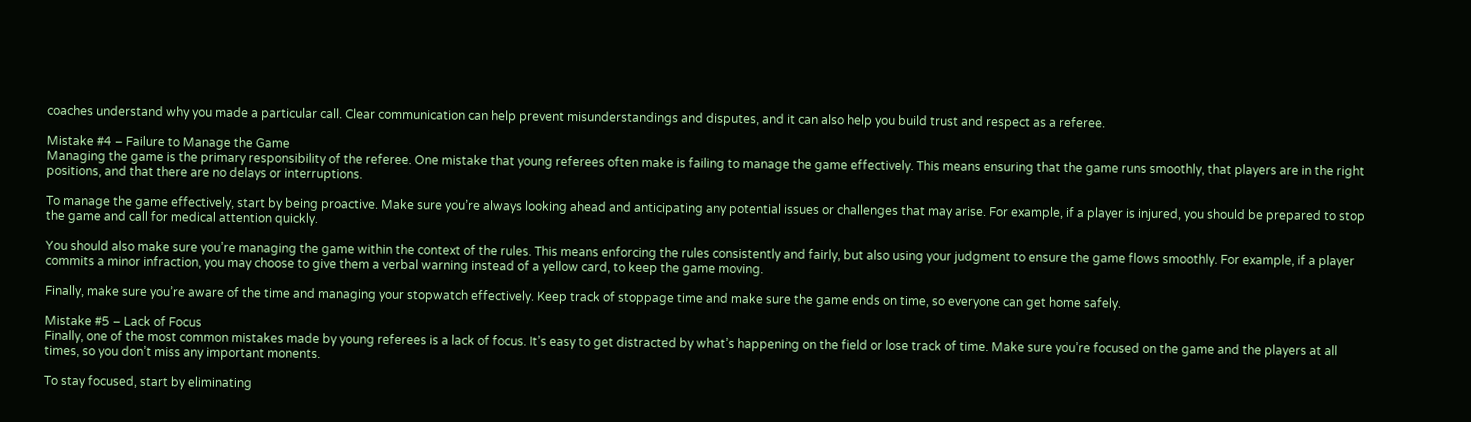coaches understand why you made a particular call. Clear communication can help prevent misunderstandings and disputes, and it can also help you build trust and respect as a referee.

Mistake #4 – Failure to Manage the Game
Managing the game is the primary responsibility of the referee. One mistake that young referees often make is failing to manage the game effectively. This means ensuring that the game runs smoothly, that players are in the right positions, and that there are no delays or interruptions.

To manage the game effectively, start by being proactive. Make sure you’re always looking ahead and anticipating any potential issues or challenges that may arise. For example, if a player is injured, you should be prepared to stop the game and call for medical attention quickly.

You should also make sure you’re managing the game within the context of the rules. This means enforcing the rules consistently and fairly, but also using your judgment to ensure the game flows smoothly. For example, if a player commits a minor infraction, you may choose to give them a verbal warning instead of a yellow card, to keep the game moving.

Finally, make sure you’re aware of the time and managing your stopwatch effectively. Keep track of stoppage time and make sure the game ends on time, so everyone can get home safely.

Mistake #5 – Lack of Focus
Finally, one of the most common mistakes made by young referees is a lack of focus. It’s easy to get distracted by what’s happening on the field or lose track of time. Make sure you’re focused on the game and the players at all times, so you don’t miss any important monents.

To stay focused, start by eliminating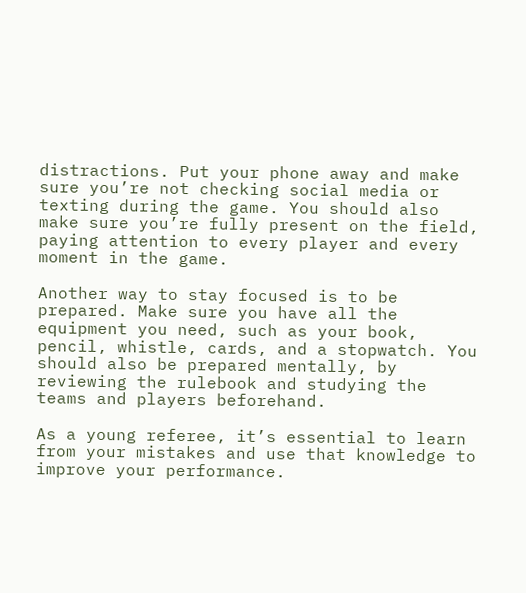distractions. Put your phone away and make sure you’re not checking social media or texting during the game. You should also make sure you’re fully present on the field, paying attention to every player and every moment in the game.

Another way to stay focused is to be prepared. Make sure you have all the equipment you need, such as your book, pencil, whistle, cards, and a stopwatch. You should also be prepared mentally, by reviewing the rulebook and studying the teams and players beforehand.

As a young referee, it’s essential to learn from your mistakes and use that knowledge to improve your performance.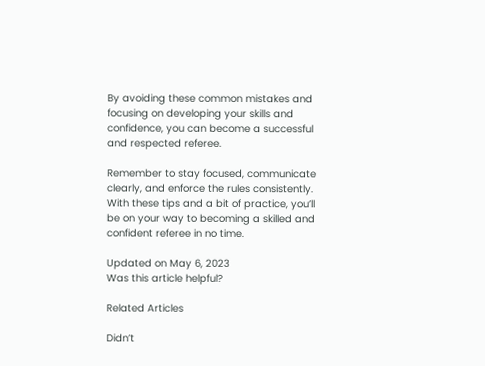By avoiding these common mistakes and focusing on developing your skills and confidence, you can become a successful and respected referee.

Remember to stay focused, communicate clearly, and enforce the rules consistently. With these tips and a bit of practice, you’ll be on your way to becoming a skilled and confident referee in no time.

Updated on May 6, 2023
Was this article helpful?

Related Articles

Didn’t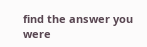find the answer you were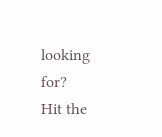looking for?
Hit the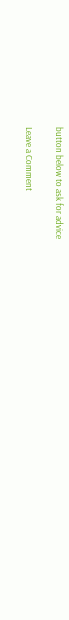button below to ask for advice

Leave a Comment